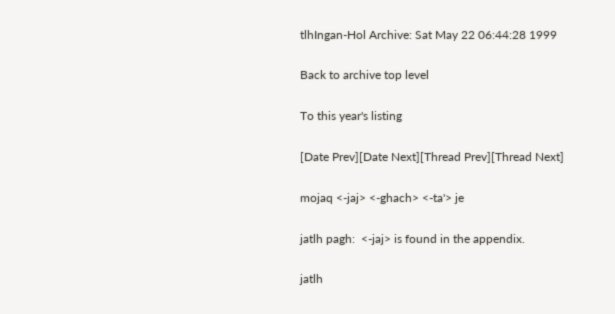tlhIngan-Hol Archive: Sat May 22 06:44:28 1999

Back to archive top level

To this year's listing

[Date Prev][Date Next][Thread Prev][Thread Next]

mojaq <-jaj> <-ghach> <-ta'> je

jatlh pagh:  <-jaj> is found in the appendix.

jatlh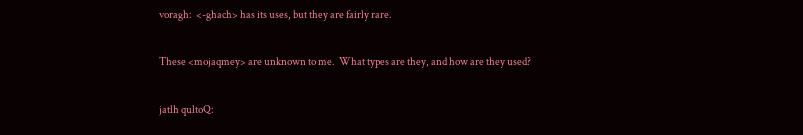voragh:  <-ghach> has its uses, but they are fairly rare.

These <mojaqmey> are unknown to me.  What types are they, and how are they used?

jatlh qultoQ: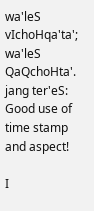wa'leS vIchoHqa'ta'; wa'leS QaQchoHta'.
jang ter'eS:  Good use of time stamp and aspect!

I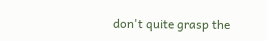don't quite grasp the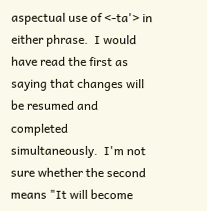aspectual use of <-ta'> in either phrase.  I would have read the first as saying that changes will be resumed and completed simultaneously.  I'm not sure whether the second means "It will become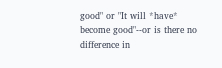good" or "It will *have* become good"--or is there no difference in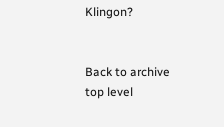Klingon?


Back to archive top level